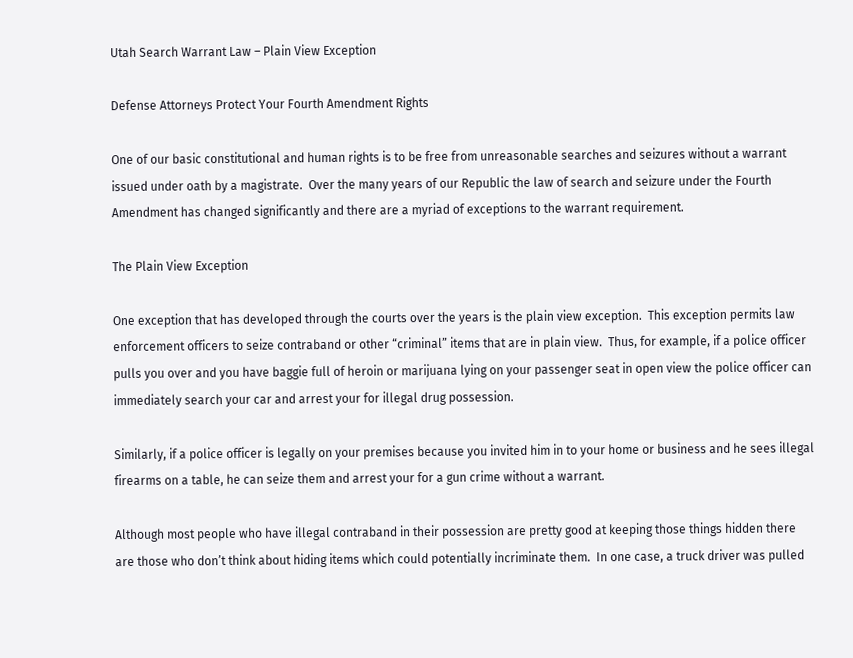Utah Search Warrant Law – Plain View Exception

Defense Attorneys Protect Your Fourth Amendment Rights

One of our basic constitutional and human rights is to be free from unreasonable searches and seizures without a warrant issued under oath by a magistrate.  Over the many years of our Republic the law of search and seizure under the Fourth Amendment has changed significantly and there are a myriad of exceptions to the warrant requirement.

The Plain View Exception

One exception that has developed through the courts over the years is the plain view exception.  This exception permits law enforcement officers to seize contraband or other “criminal” items that are in plain view.  Thus, for example, if a police officer pulls you over and you have baggie full of heroin or marijuana lying on your passenger seat in open view the police officer can immediately search your car and arrest your for illegal drug possession.

Similarly, if a police officer is legally on your premises because you invited him in to your home or business and he sees illegal firearms on a table, he can seize them and arrest your for a gun crime without a warrant.

Although most people who have illegal contraband in their possession are pretty good at keeping those things hidden there are those who don’t think about hiding items which could potentially incriminate them.  In one case, a truck driver was pulled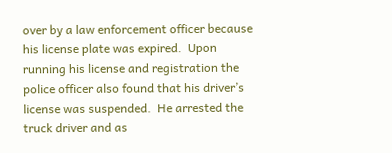over by a law enforcement officer because his license plate was expired.  Upon running his license and registration the police officer also found that his driver’s license was suspended.  He arrested the truck driver and as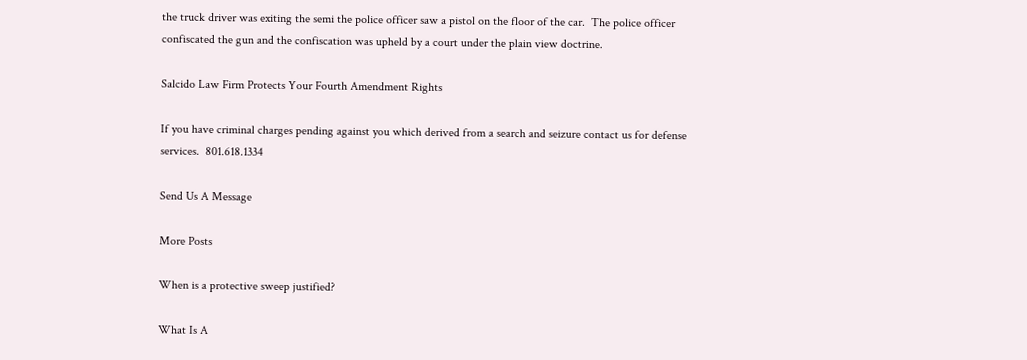the truck driver was exiting the semi the police officer saw a pistol on the floor of the car.  The police officer confiscated the gun and the confiscation was upheld by a court under the plain view doctrine.

Salcido Law Firm Protects Your Fourth Amendment Rights

If you have criminal charges pending against you which derived from a search and seizure contact us for defense services.  801.618.1334

Send Us A Message

More Posts

When is a protective sweep justified?

What Is A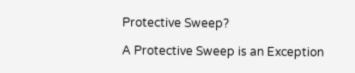Protective Sweep?

A Protective Sweep is an Exception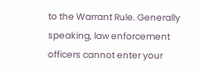to the Warrant Rule. Generally speaking, law enforcement officers cannot enter your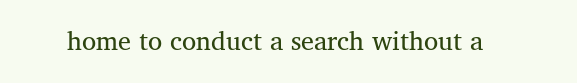home to conduct a search without a